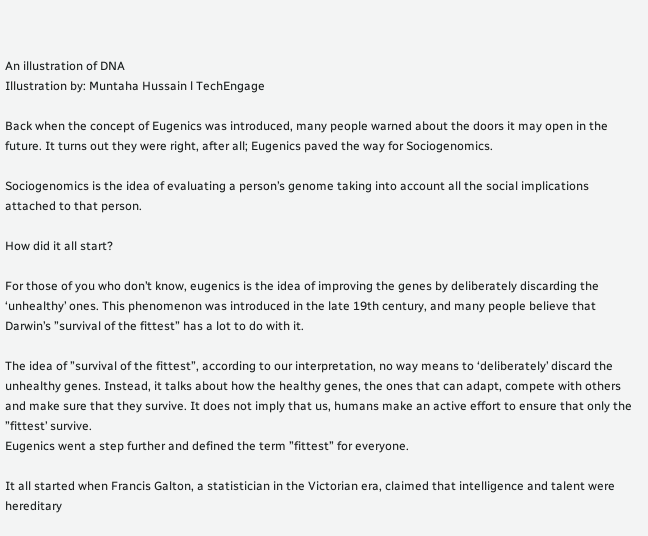An illustration of DNA
Illustration by: Muntaha Hussain l TechEngage

Back when the concept of Eugenics was introduced, many people warned about the doors it may open in the future. It turns out they were right, after all; Eugenics paved the way for Sociogenomics.

Sociogenomics is the idea of evaluating a person’s genome taking into account all the social implications attached to that person.

How did it all start?

For those of you who don’t know, eugenics is the idea of improving the genes by deliberately discarding the ‘unhealthy’ ones. This phenomenon was introduced in the late 19th century, and many people believe that Darwin’s ”survival of the fittest” has a lot to do with it.

The idea of ”survival of the fittest”, according to our interpretation, no way means to ‘deliberately’ discard the unhealthy genes. Instead, it talks about how the healthy genes, the ones that can adapt, compete with others and make sure that they survive. It does not imply that us, humans make an active effort to ensure that only the ”fittest’ survive.
Eugenics went a step further and defined the term ”fittest” for everyone.

It all started when Francis Galton, a statistician in the Victorian era, claimed that intelligence and talent were hereditary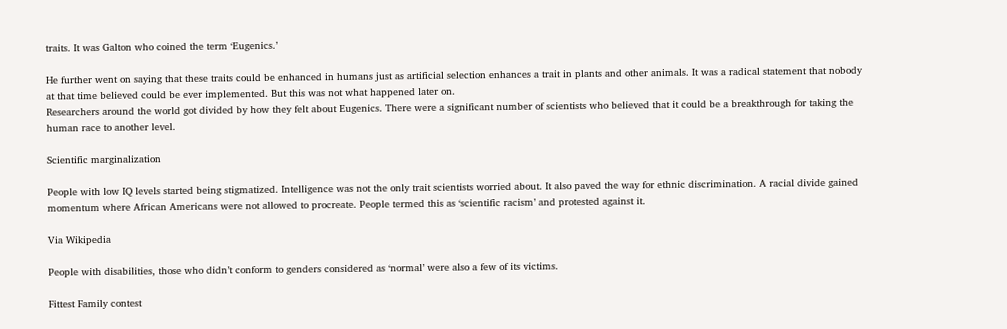traits. It was Galton who coined the term ‘Eugenics.’

He further went on saying that these traits could be enhanced in humans just as artificial selection enhances a trait in plants and other animals. It was a radical statement that nobody at that time believed could be ever implemented. But this was not what happened later on.
Researchers around the world got divided by how they felt about Eugenics. There were a significant number of scientists who believed that it could be a breakthrough for taking the human race to another level.

Scientific marginalization

People with low IQ levels started being stigmatized. Intelligence was not the only trait scientists worried about. It also paved the way for ethnic discrimination. A racial divide gained momentum where African Americans were not allowed to procreate. People termed this as ‘scientific racism’ and protested against it.

Via Wikipedia

People with disabilities, those who didn’t conform to genders considered as ‘normal’ were also a few of its victims.

Fittest Family contest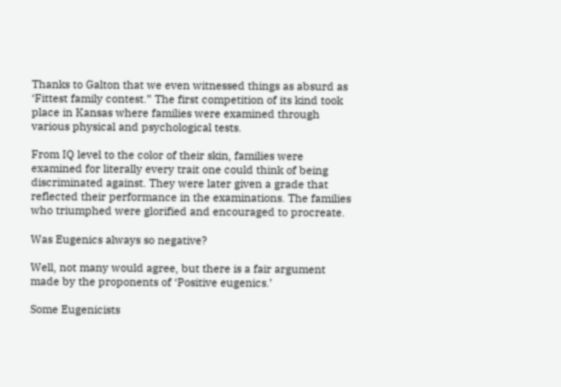Thanks to Galton that we even witnessed things as absurd as ‘Fittest family contest.” The first competition of its kind took place in Kansas where families were examined through various physical and psychological tests.

From IQ level to the color of their skin, families were examined for literally every trait one could think of being discriminated against. They were later given a grade that reflected their performance in the examinations. The families who triumphed were glorified and encouraged to procreate.

Was Eugenics always so negative?

Well, not many would agree, but there is a fair argument made by the proponents of ‘Positive eugenics.’

Some Eugenicists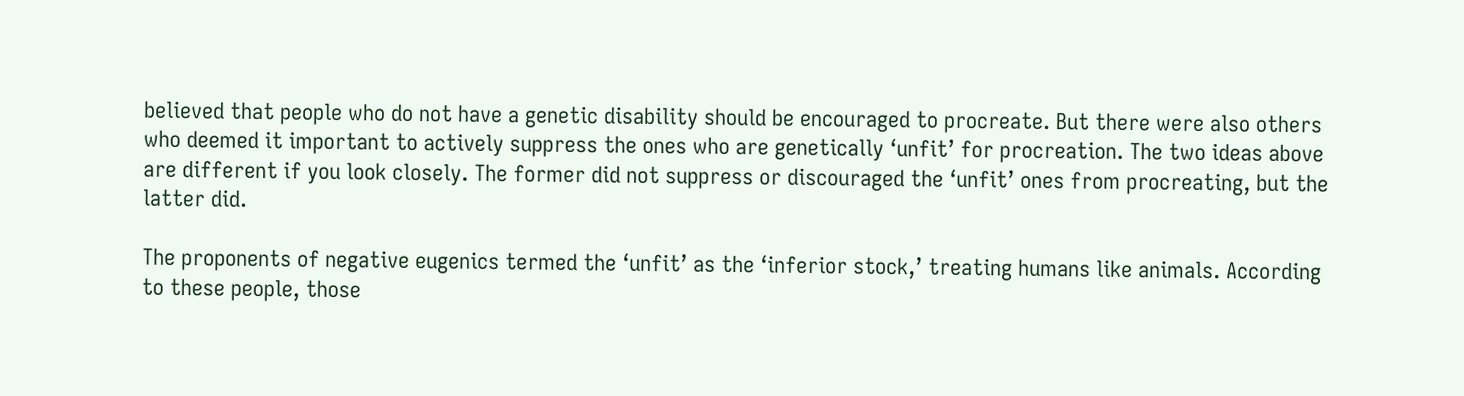believed that people who do not have a genetic disability should be encouraged to procreate. But there were also others who deemed it important to actively suppress the ones who are genetically ‘unfit’ for procreation. The two ideas above are different if you look closely. The former did not suppress or discouraged the ‘unfit’ ones from procreating, but the latter did.

The proponents of negative eugenics termed the ‘unfit’ as the ‘inferior stock,’ treating humans like animals. According to these people, those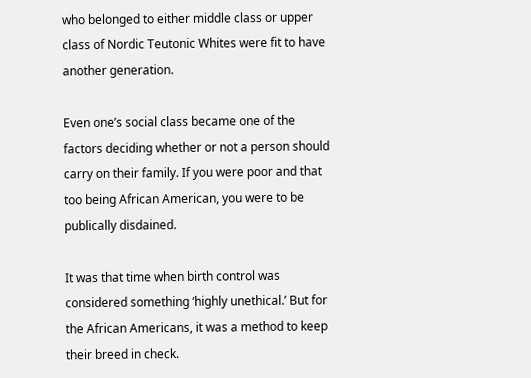who belonged to either middle class or upper class of Nordic Teutonic Whites were fit to have another generation.

Even one’s social class became one of the factors deciding whether or not a person should carry on their family. If you were poor and that too being African American, you were to be publically disdained.

It was that time when birth control was considered something ‘highly unethical.’ But for the African Americans, it was a method to keep their breed in check.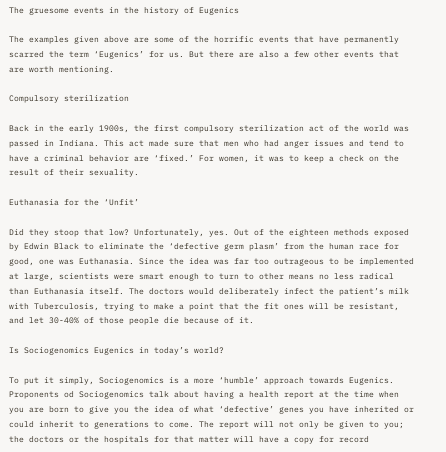The gruesome events in the history of Eugenics

The examples given above are some of the horrific events that have permanently scarred the term ‘Eugenics’ for us. But there are also a few other events that are worth mentioning.

Compulsory sterilization

Back in the early 1900s, the first compulsory sterilization act of the world was passed in Indiana. This act made sure that men who had anger issues and tend to have a criminal behavior are ‘fixed.’ For women, it was to keep a check on the result of their sexuality.

Euthanasia for the ‘Unfit’

Did they stoop that low? Unfortunately, yes. Out of the eighteen methods exposed by Edwin Black to eliminate the ‘defective germ plasm’ from the human race for good, one was Euthanasia. Since the idea was far too outrageous to be implemented at large, scientists were smart enough to turn to other means no less radical than Euthanasia itself. The doctors would deliberately infect the patient’s milk with Tuberculosis, trying to make a point that the fit ones will be resistant, and let 30-40% of those people die because of it.

Is Sociogenomics Eugenics in today’s world?

To put it simply, Sociogenomics is a more ‘humble’ approach towards Eugenics. Proponents od Sociogenomics talk about having a health report at the time when you are born to give you the idea of what ‘defective’ genes you have inherited or could inherit to generations to come. The report will not only be given to you; the doctors or the hospitals for that matter will have a copy for record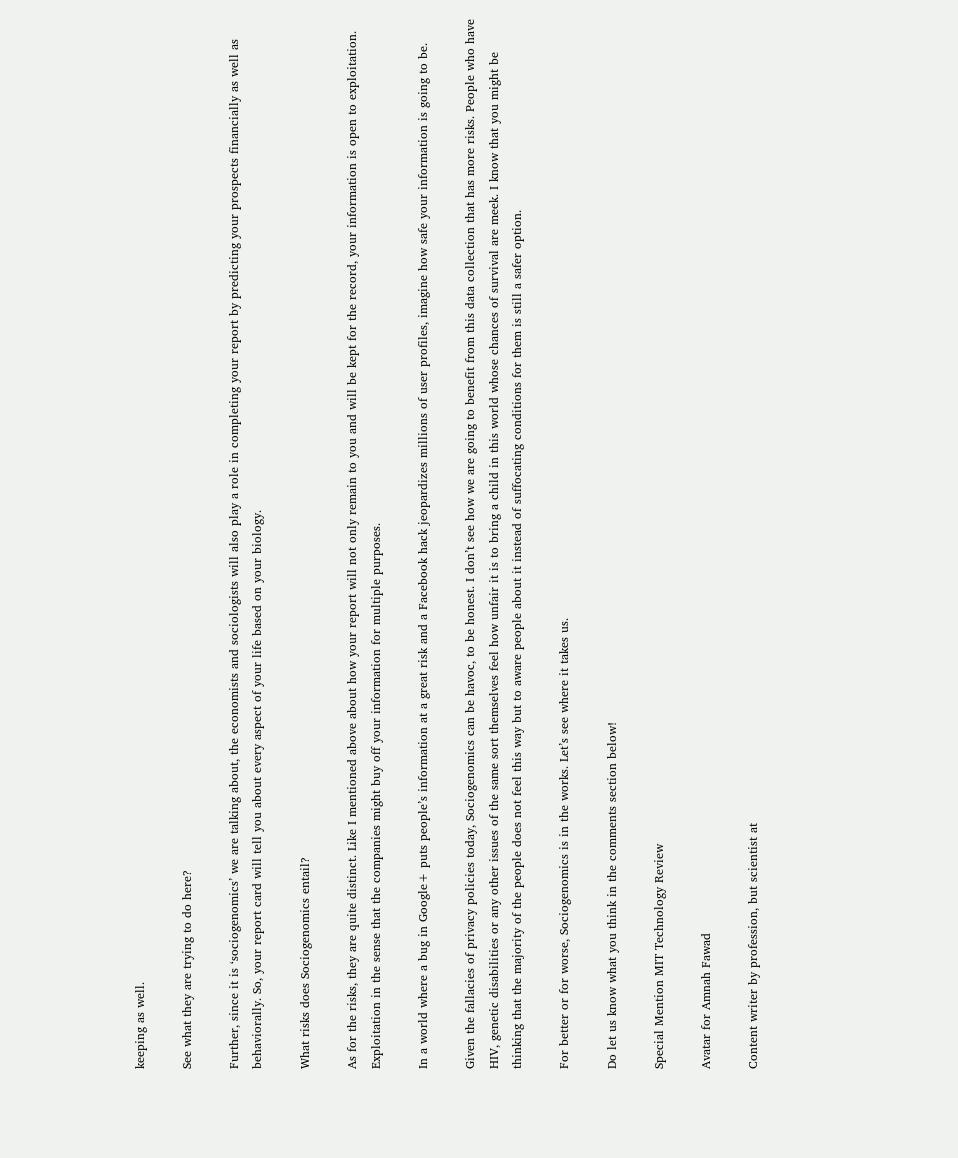keeping as well.

See what they are trying to do here?

Further, since it is ‘sociogenomics’ we are talking about, the economists and sociologists will also play a role in completing your report by predicting your prospects financially as well as behaviorally. So, your report card will tell you about every aspect of your life based on your biology.

What risks does Sociogenomics entail?

As for the risks, they are quite distinct. Like I mentioned above about how your report will not only remain to you and will be kept for the record, your information is open to exploitation. Exploitation in the sense that the companies might buy off your information for multiple purposes.

In a world where a bug in Google+ puts people’s information at a great risk and a Facebook hack jeopardizes millions of user profiles, imagine how safe your information is going to be.

Given the fallacies of privacy policies today, Sociogenomics can be havoc, to be honest. I don’t see how we are going to benefit from this data collection that has more risks. People who have HIV, genetic disabilities or any other issues of the same sort themselves feel how unfair it is to bring a child in this world whose chances of survival are meek. I know that you might be thinking that the majority of the people does not feel this way but to aware people about it instead of suffocating conditions for them is still a safer option.

For better or for worse, Sociogenomics is in the works. Let’s see where it takes us.

Do let us know what you think in the comments section below!

Special Mention MIT Technology Review

Avatar for Amnah Fawad

Content writer by profession, but scientist at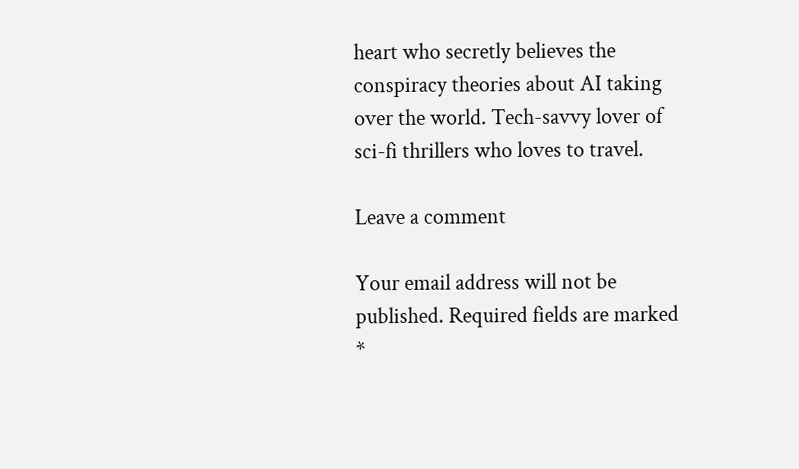heart who secretly believes the conspiracy theories about AI taking over the world. Tech-savvy lover of sci-fi thrillers who loves to travel.

Leave a comment

Your email address will not be published. Required fields are marked *